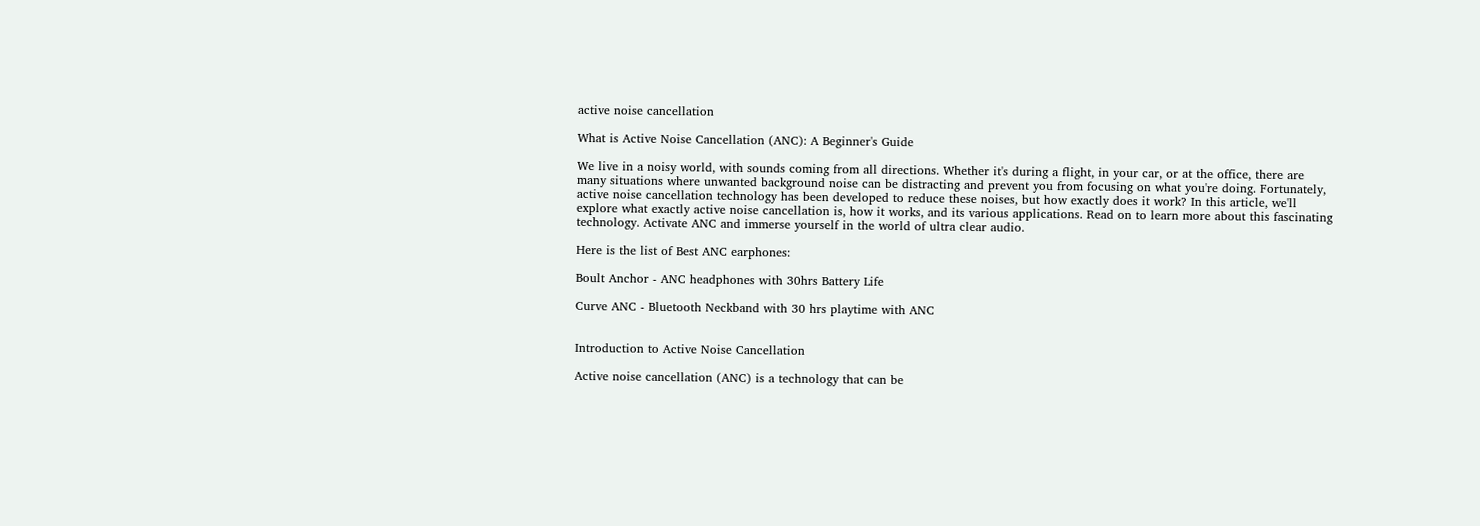active noise cancellation

What is Active Noise Cancellation (ANC): A Beginner's Guide

We live in a noisy world, with sounds coming from all directions. Whether it's during a flight, in your car, or at the office, there are many situations where unwanted background noise can be distracting and prevent you from focusing on what you're doing. Fortunately, active noise cancellation technology has been developed to reduce these noises, but how exactly does it work? In this article, we'll explore what exactly active noise cancellation is, how it works, and its various applications. Read on to learn more about this fascinating technology. Activate ANC and immerse yourself in the world of ultra clear audio.

Here is the list of Best ANC earphones:

Boult Anchor - ANC headphones with 30hrs Battery Life

Curve ANC - Bluetooth Neckband with 30 hrs playtime with ANC


Introduction to Active Noise Cancellation

Active noise cancellation (ANC) is a technology that can be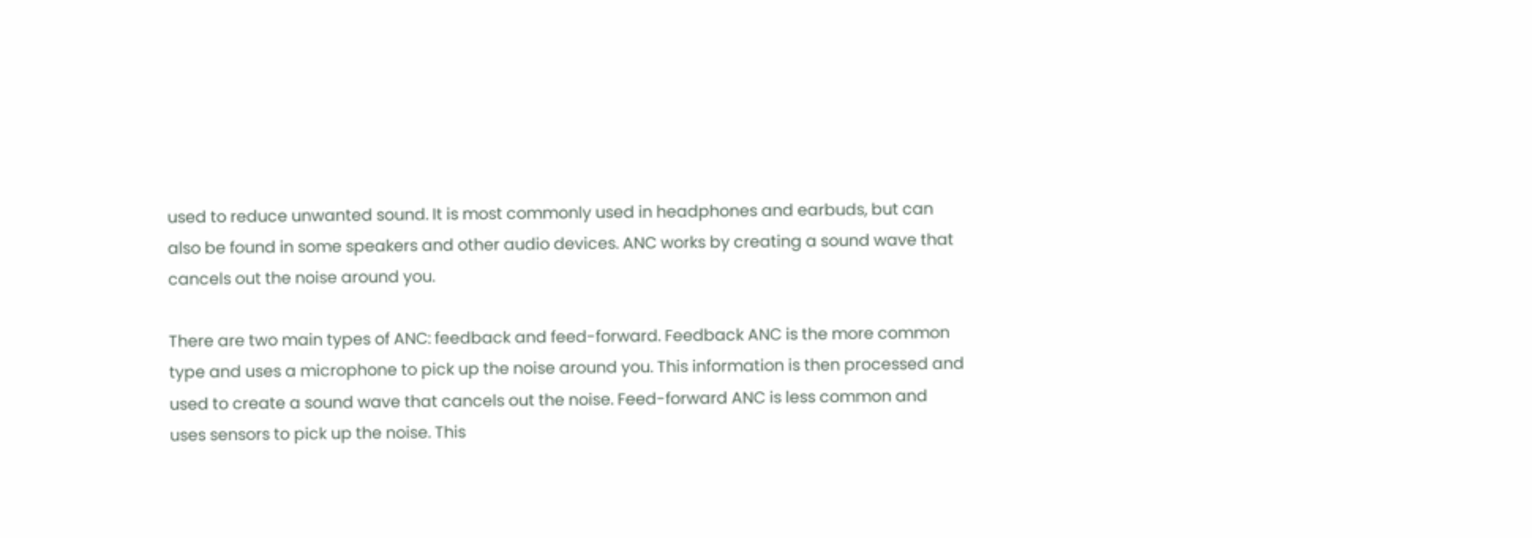used to reduce unwanted sound. It is most commonly used in headphones and earbuds, but can also be found in some speakers and other audio devices. ANC works by creating a sound wave that cancels out the noise around you.

There are two main types of ANC: feedback and feed-forward. Feedback ANC is the more common type and uses a microphone to pick up the noise around you. This information is then processed and used to create a sound wave that cancels out the noise. Feed-forward ANC is less common and uses sensors to pick up the noise. This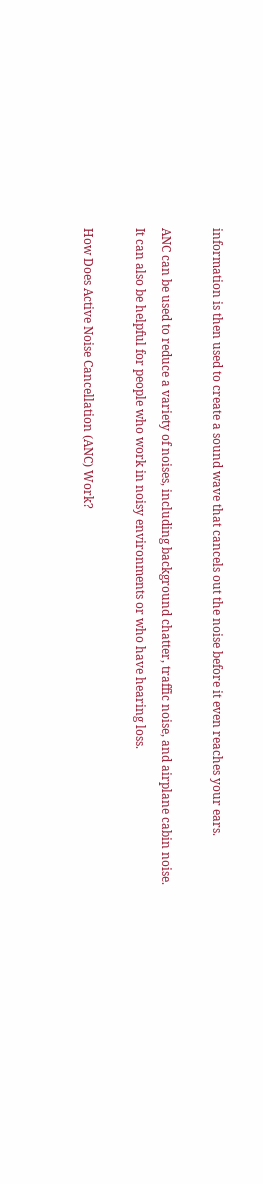information is then used to create a sound wave that cancels out the noise before it even reaches your ears.

ANC can be used to reduce a variety of noises, including background chatter, traffic noise, and airplane cabin noise. It can also be helpful for people who work in noisy environments or who have hearing loss.

How Does Active Noise Cancellation (ANC) Work?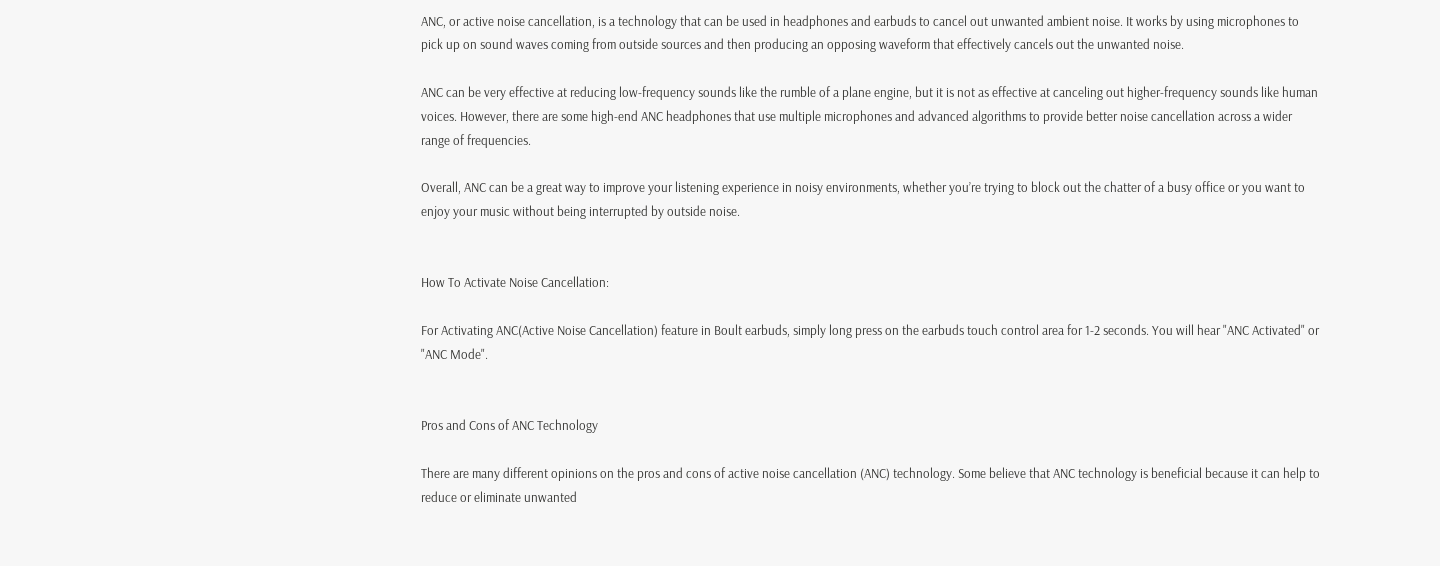ANC, or active noise cancellation, is a technology that can be used in headphones and earbuds to cancel out unwanted ambient noise. It works by using microphones to pick up on sound waves coming from outside sources and then producing an opposing waveform that effectively cancels out the unwanted noise.

ANC can be very effective at reducing low-frequency sounds like the rumble of a plane engine, but it is not as effective at canceling out higher-frequency sounds like human voices. However, there are some high-end ANC headphones that use multiple microphones and advanced algorithms to provide better noise cancellation across a wider range of frequencies.

Overall, ANC can be a great way to improve your listening experience in noisy environments, whether you’re trying to block out the chatter of a busy office or you want to enjoy your music without being interrupted by outside noise.


How To Activate Noise Cancellation:

For Activating ANC(Active Noise Cancellation) feature in Boult earbuds, simply long press on the earbuds touch control area for 1-2 seconds. You will hear "ANC Activated" or "ANC Mode".


Pros and Cons of ANC Technology

There are many different opinions on the pros and cons of active noise cancellation (ANC) technology. Some believe that ANC technology is beneficial because it can help to reduce or eliminate unwanted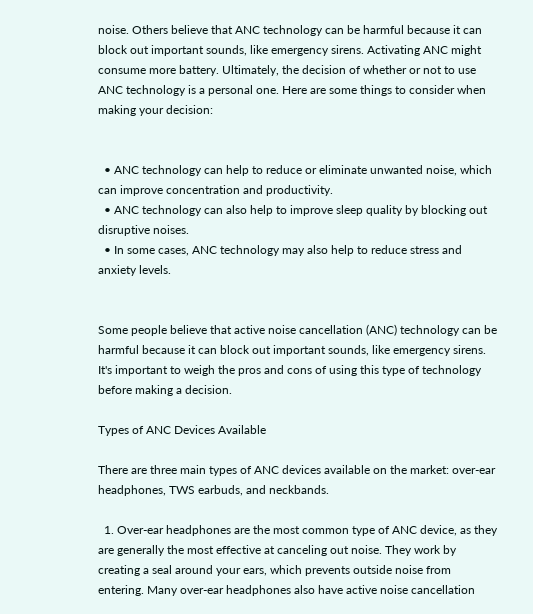noise. Others believe that ANC technology can be harmful because it can block out important sounds, like emergency sirens. Activating ANC might consume more battery. Ultimately, the decision of whether or not to use ANC technology is a personal one. Here are some things to consider when making your decision:


  • ANC technology can help to reduce or eliminate unwanted noise, which can improve concentration and productivity.
  • ANC technology can also help to improve sleep quality by blocking out disruptive noises.
  • In some cases, ANC technology may also help to reduce stress and anxiety levels.


Some people believe that active noise cancellation (ANC) technology can be harmful because it can block out important sounds, like emergency sirens. It's important to weigh the pros and cons of using this type of technology before making a decision.

Types of ANC Devices Available

There are three main types of ANC devices available on the market: over-ear headphones, TWS earbuds, and neckbands.

  1. Over-ear headphones are the most common type of ANC device, as they are generally the most effective at canceling out noise. They work by creating a seal around your ears, which prevents outside noise from entering. Many over-ear headphones also have active noise cancellation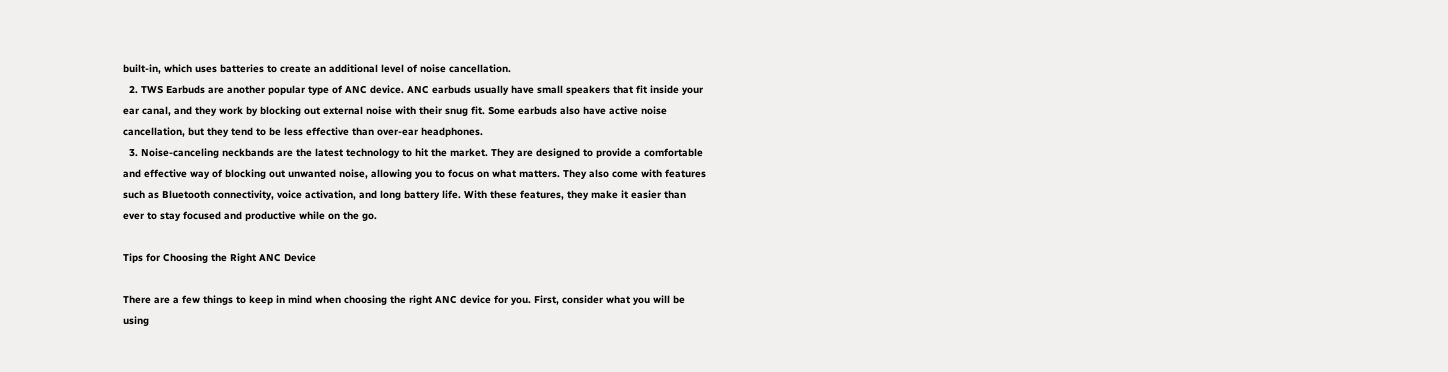built-in, which uses batteries to create an additional level of noise cancellation.
  2. TWS Earbuds are another popular type of ANC device. ANC earbuds usually have small speakers that fit inside your ear canal, and they work by blocking out external noise with their snug fit. Some earbuds also have active noise cancellation, but they tend to be less effective than over-ear headphones.
  3. Noise-canceling neckbands are the latest technology to hit the market. They are designed to provide a comfortable and effective way of blocking out unwanted noise, allowing you to focus on what matters. They also come with features such as Bluetooth connectivity, voice activation, and long battery life. With these features, they make it easier than ever to stay focused and productive while on the go.

Tips for Choosing the Right ANC Device

There are a few things to keep in mind when choosing the right ANC device for you. First, consider what you will be using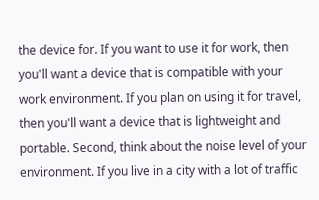the device for. If you want to use it for work, then you'll want a device that is compatible with your work environment. If you plan on using it for travel, then you'll want a device that is lightweight and portable. Second, think about the noise level of your environment. If you live in a city with a lot of traffic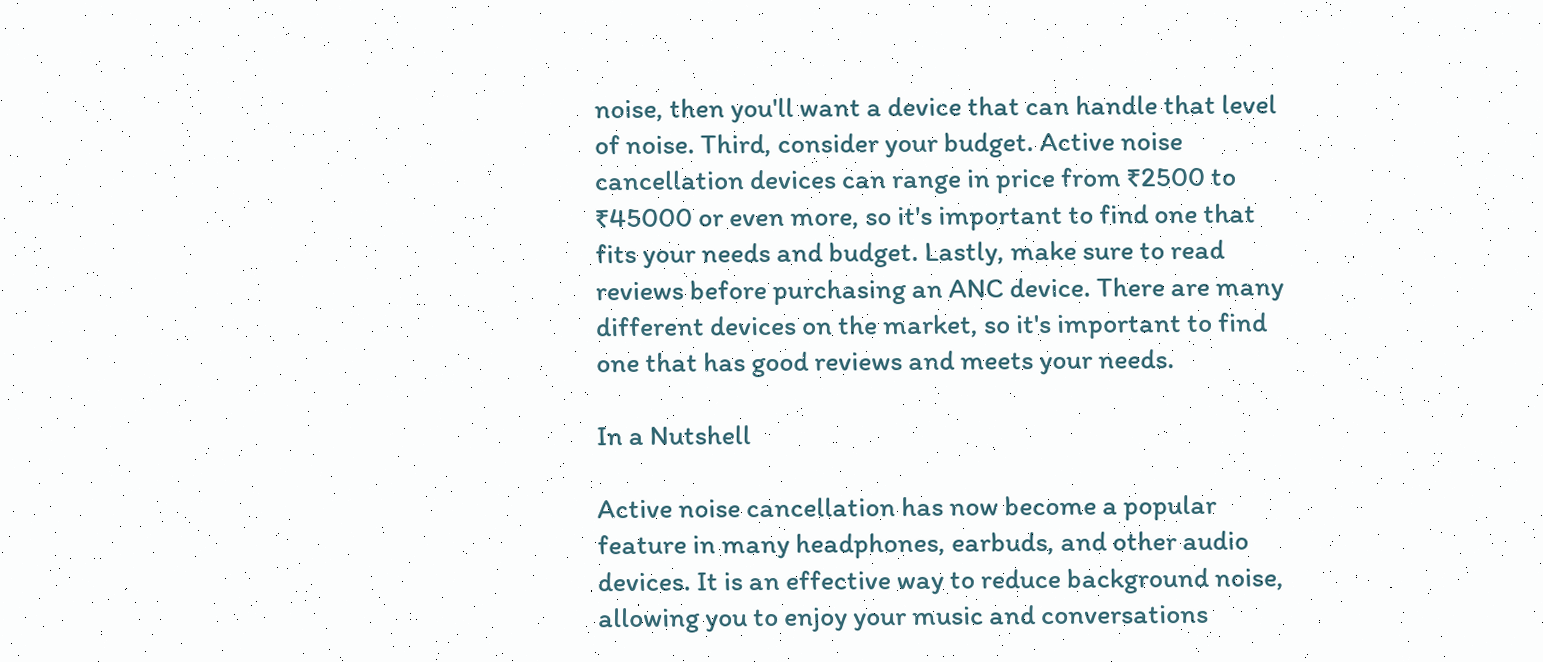noise, then you'll want a device that can handle that level of noise. Third, consider your budget. Active noise cancellation devices can range in price from ₹2500 to ₹45000 or even more, so it's important to find one that fits your needs and budget. Lastly, make sure to read reviews before purchasing an ANC device. There are many different devices on the market, so it's important to find one that has good reviews and meets your needs.

In a Nutshell

Active noise cancellation has now become a popular feature in many headphones, earbuds, and other audio devices. It is an effective way to reduce background noise, allowing you to enjoy your music and conversations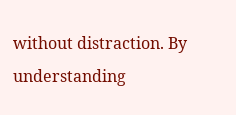without distraction. By understanding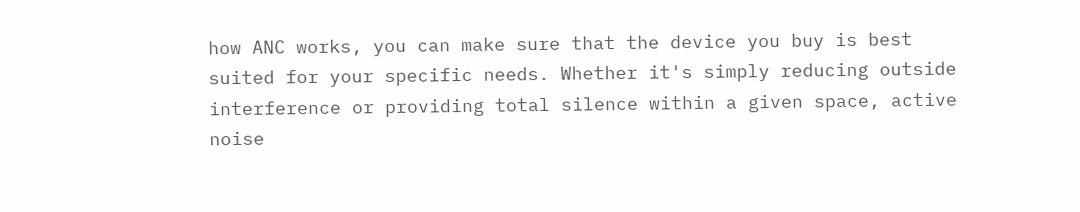how ANC works, you can make sure that the device you buy is best suited for your specific needs. Whether it's simply reducing outside interference or providing total silence within a given space, active noise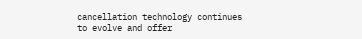cancellation technology continues to evolve and offer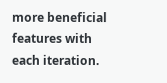more beneficial features with each iteration.